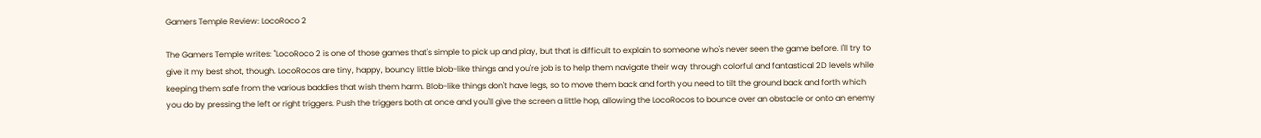Gamers Temple Review: LocoRoco 2

The Gamers Temple writes: "LocoRoco 2 is one of those games that's simple to pick up and play, but that is difficult to explain to someone who's never seen the game before. I'll try to give it my best shot, though. LocoRocos are tiny, happy, bouncy little blob-like things and you're job is to help them navigate their way through colorful and fantastical 2D levels while keeping them safe from the various baddies that wish them harm. Blob-like things don't have legs, so to move them back and forth you need to tilt the ground back and forth which you do by pressing the left or right triggers. Push the triggers both at once and you'll give the screen a little hop, allowing the LocoRocos to bounce over an obstacle or onto an enemy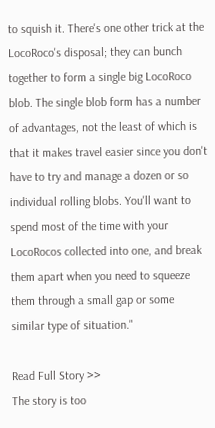to squish it. There's one other trick at the LocoRoco's disposal; they can bunch together to form a single big LocoRoco blob. The single blob form has a number of advantages, not the least of which is that it makes travel easier since you don't have to try and manage a dozen or so individual rolling blobs. You'll want to spend most of the time with your LocoRocos collected into one, and break them apart when you need to squeeze them through a small gap or some similar type of situation."

Read Full Story >>
The story is too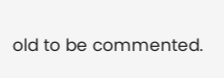old to be commented.